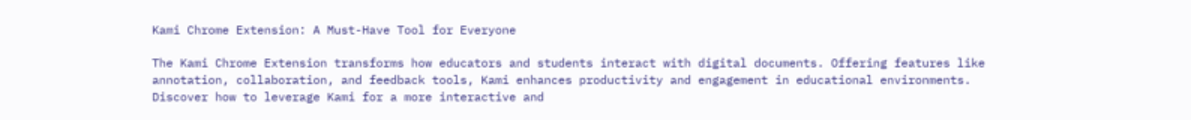Kami Chrome Extension: A Must-Have Tool for Everyone

The Kami Chrome Extension transforms how educators and students interact with digital documents. Offering features like annotation, collaboration, and feedback tools, Kami enhances productivity and engagement in educational environments. Discover how to leverage Kami for a more interactive and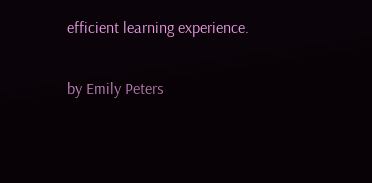efficient learning experience.

by Emily Peters